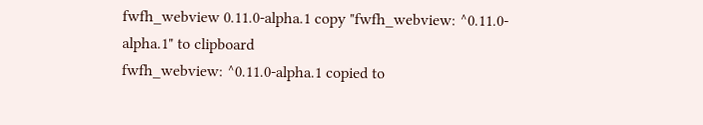fwfh_webview 0.11.0-alpha.1 copy "fwfh_webview: ^0.11.0-alpha.1" to clipboard
fwfh_webview: ^0.11.0-alpha.1 copied to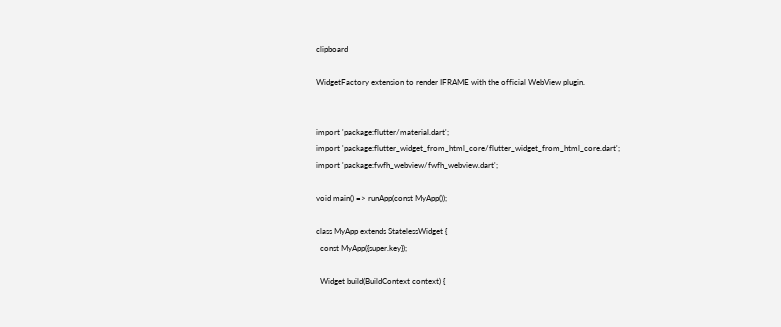clipboard

WidgetFactory extension to render IFRAME with the official WebView plugin.


import 'package:flutter/material.dart';
import 'package:flutter_widget_from_html_core/flutter_widget_from_html_core.dart';
import 'package:fwfh_webview/fwfh_webview.dart';

void main() => runApp(const MyApp());

class MyApp extends StatelessWidget {
  const MyApp({super.key});

  Widget build(BuildContext context) {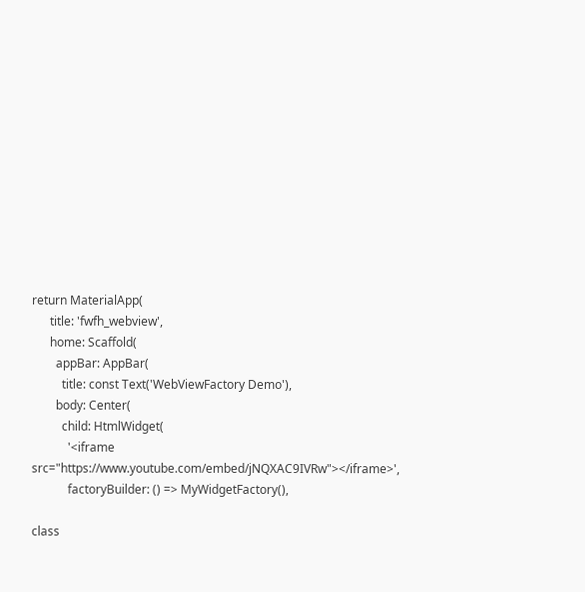return MaterialApp(
      title: 'fwfh_webview',
      home: Scaffold(
        appBar: AppBar(
          title: const Text('WebViewFactory Demo'),
        body: Center(
          child: HtmlWidget(
            '<iframe src="https://www.youtube.com/embed/jNQXAC9IVRw"></iframe>',
            factoryBuilder: () => MyWidgetFactory(),

class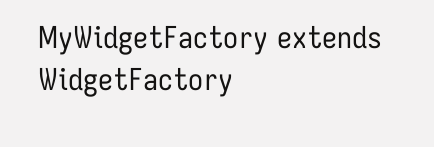MyWidgetFactory extends WidgetFactory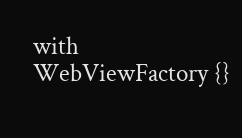with WebViewFactory {}